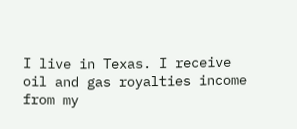I live in Texas. I receive oil and gas royalties income from my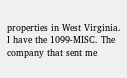properties in West Virginia. I have the 1099-MISC. The company that sent me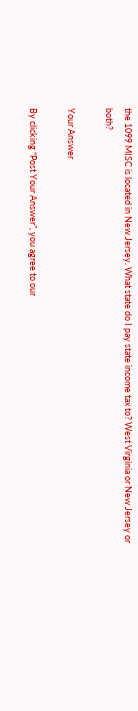the 1099 MISC is located in New Jersey. What state do I pay state income tax to? West Virginia or New Jersey or both?

Your Answer

By clicking “Post Your Answer”, you agree to our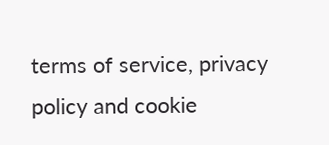terms of service, privacy policy and cookie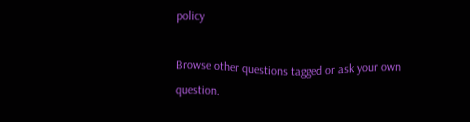policy

Browse other questions tagged or ask your own question.